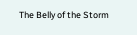The Belly of the Storm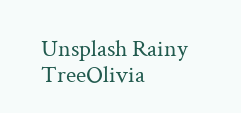Unsplash Rainy TreeOlivia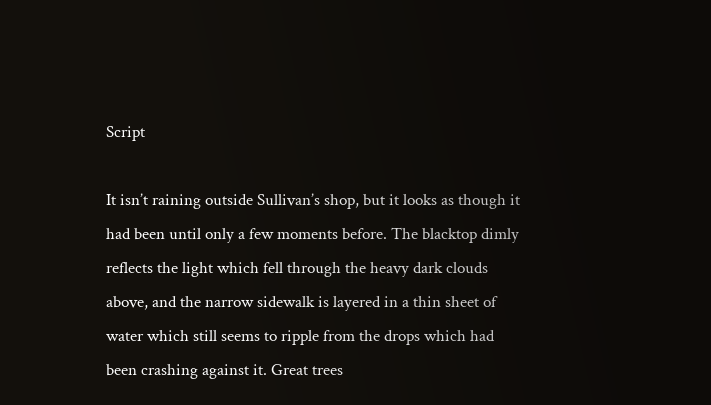Script

It isn’t raining outside Sullivan’s shop, but it looks as though it had been until only a few moments before. The blacktop dimly reflects the light which fell through the heavy dark clouds above, and the narrow sidewalk is layered in a thin sheet of water which still seems to ripple from the drops which had been crashing against it. Great trees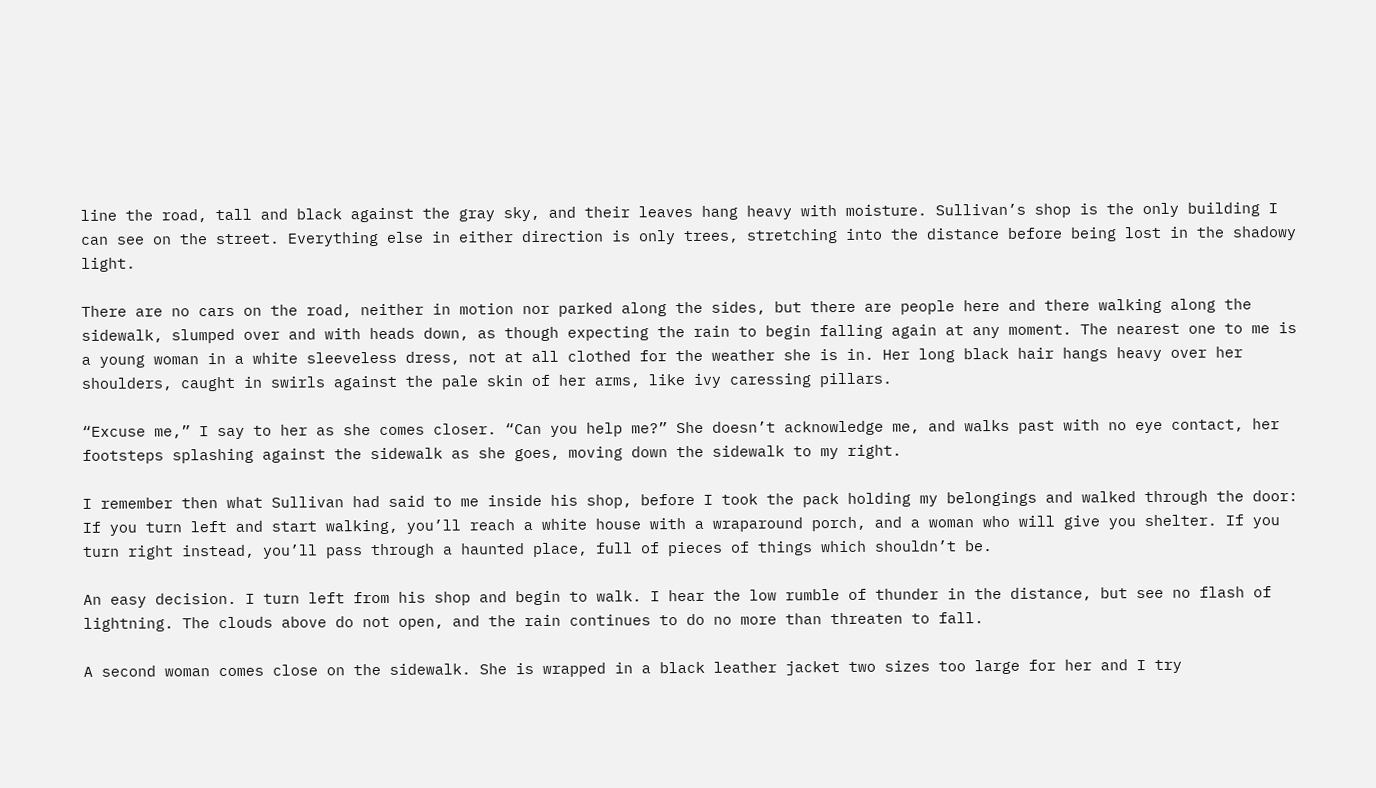line the road, tall and black against the gray sky, and their leaves hang heavy with moisture. Sullivan’s shop is the only building I can see on the street. Everything else in either direction is only trees, stretching into the distance before being lost in the shadowy light.

There are no cars on the road, neither in motion nor parked along the sides, but there are people here and there walking along the sidewalk, slumped over and with heads down, as though expecting the rain to begin falling again at any moment. The nearest one to me is a young woman in a white sleeveless dress, not at all clothed for the weather she is in. Her long black hair hangs heavy over her shoulders, caught in swirls against the pale skin of her arms, like ivy caressing pillars.

“Excuse me,” I say to her as she comes closer. “Can you help me?” She doesn’t acknowledge me, and walks past with no eye contact, her footsteps splashing against the sidewalk as she goes, moving down the sidewalk to my right.

I remember then what Sullivan had said to me inside his shop, before I took the pack holding my belongings and walked through the door: If you turn left and start walking, you’ll reach a white house with a wraparound porch, and a woman who will give you shelter. If you turn right instead, you’ll pass through a haunted place, full of pieces of things which shouldn’t be.

An easy decision. I turn left from his shop and begin to walk. I hear the low rumble of thunder in the distance, but see no flash of lightning. The clouds above do not open, and the rain continues to do no more than threaten to fall.

A second woman comes close on the sidewalk. She is wrapped in a black leather jacket two sizes too large for her and I try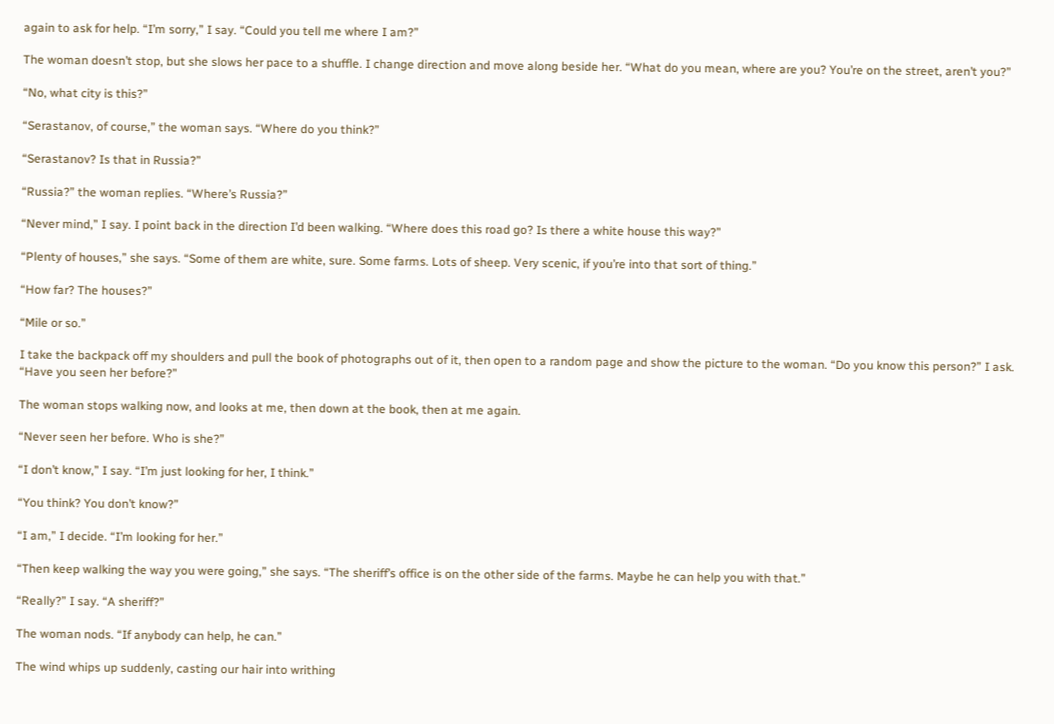again to ask for help. “I’m sorry,” I say. “Could you tell me where I am?”

The woman doesn’t stop, but she slows her pace to a shuffle. I change direction and move along beside her. “What do you mean, where are you? You’re on the street, aren’t you?”

“No, what city is this?”

“Serastanov, of course,” the woman says. “Where do you think?”

“Serastanov? Is that in Russia?”

“Russia?” the woman replies. “Where’s Russia?”

“Never mind,” I say. I point back in the direction I’d been walking. “Where does this road go? Is there a white house this way?”

“Plenty of houses,” she says. “Some of them are white, sure. Some farms. Lots of sheep. Very scenic, if you’re into that sort of thing.”

“How far? The houses?”

“Mile or so.”

I take the backpack off my shoulders and pull the book of photographs out of it, then open to a random page and show the picture to the woman. “Do you know this person?” I ask. “Have you seen her before?”

The woman stops walking now, and looks at me, then down at the book, then at me again.

“Never seen her before. Who is she?”

“I don’t know,” I say. “I’m just looking for her, I think.”

“You think? You don’t know?”

“I am,” I decide. “I’m looking for her.”

“Then keep walking the way you were going,” she says. “The sheriff’s office is on the other side of the farms. Maybe he can help you with that.”

“Really?” I say. “A sheriff?”

The woman nods. “If anybody can help, he can.”

The wind whips up suddenly, casting our hair into writhing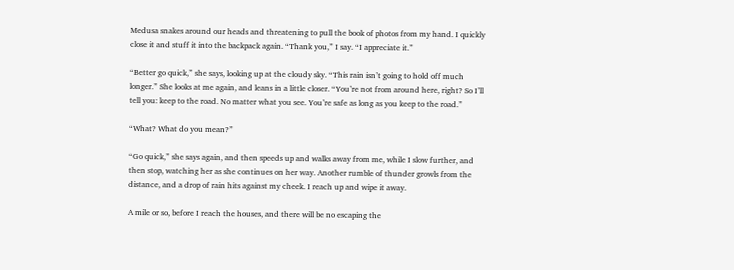Medusa snakes around our heads and threatening to pull the book of photos from my hand. I quickly close it and stuff it into the backpack again. “Thank you,” I say. “I appreciate it.”

“Better go quick,” she says, looking up at the cloudy sky. “This rain isn’t going to hold off much longer.” She looks at me again, and leans in a little closer. “You’re not from around here, right? So I’ll tell you: keep to the road. No matter what you see. You’re safe as long as you keep to the road.”

“What? What do you mean?”

“Go quick,” she says again, and then speeds up and walks away from me, while I slow further, and then stop, watching her as she continues on her way. Another rumble of thunder growls from the distance, and a drop of rain hits against my cheek. I reach up and wipe it away.

A mile or so, before I reach the houses, and there will be no escaping the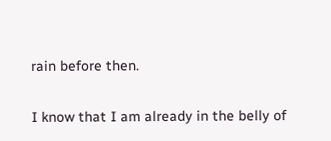rain before then.

I know that I am already in the belly of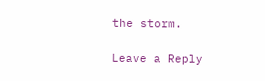the storm.

Leave a Reply